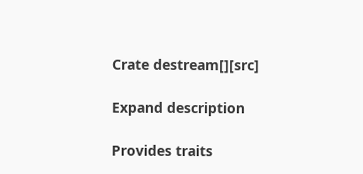Crate destream[][src]

Expand description

Provides traits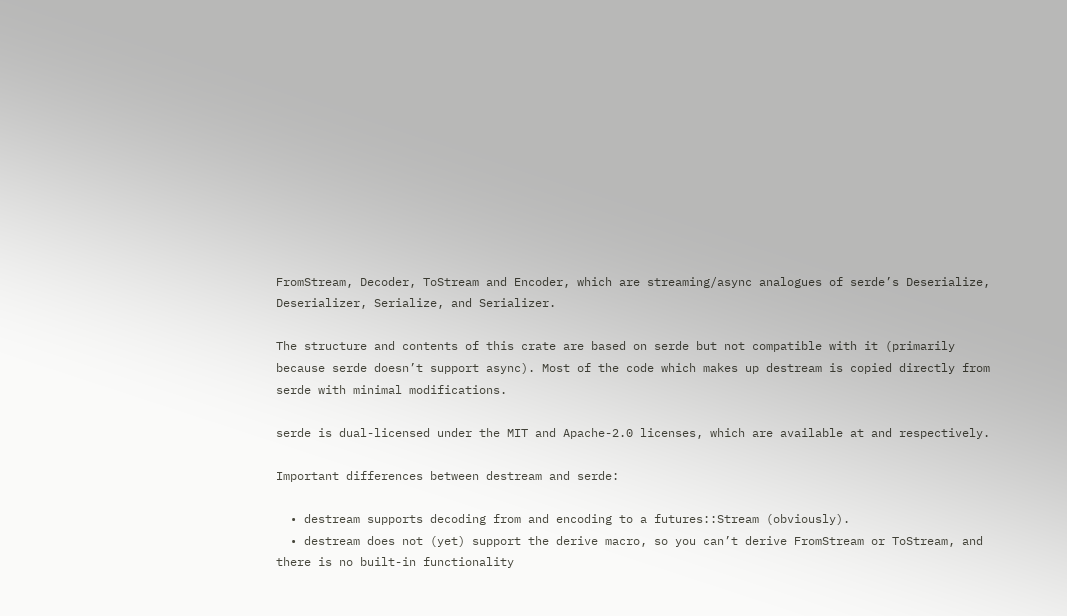FromStream, Decoder, ToStream and Encoder, which are streaming/async analogues of serde’s Deserialize, Deserializer, Serialize, and Serializer.

The structure and contents of this crate are based on serde but not compatible with it (primarily because serde doesn’t support async). Most of the code which makes up destream is copied directly from serde with minimal modifications.

serde is dual-licensed under the MIT and Apache-2.0 licenses, which are available at and respectively.

Important differences between destream and serde:

  • destream supports decoding from and encoding to a futures::Stream (obviously).
  • destream does not (yet) support the derive macro, so you can’t derive FromStream or ToStream, and there is no built-in functionality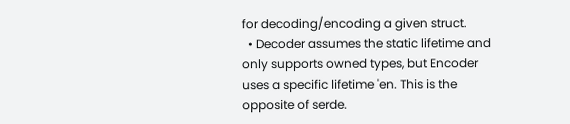for decoding/encoding a given struct.
  • Decoder assumes the static lifetime and only supports owned types, but Encoder uses a specific lifetime 'en. This is the opposite of serde.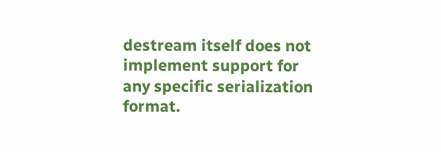destream itself does not implement support for any specific serialization format.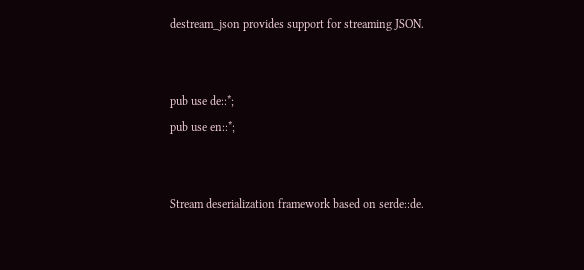destream_json provides support for streaming JSON.


pub use de::*;
pub use en::*;


Stream deserialization framework based on serde::de.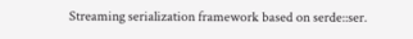Streaming serialization framework based on serde::ser.